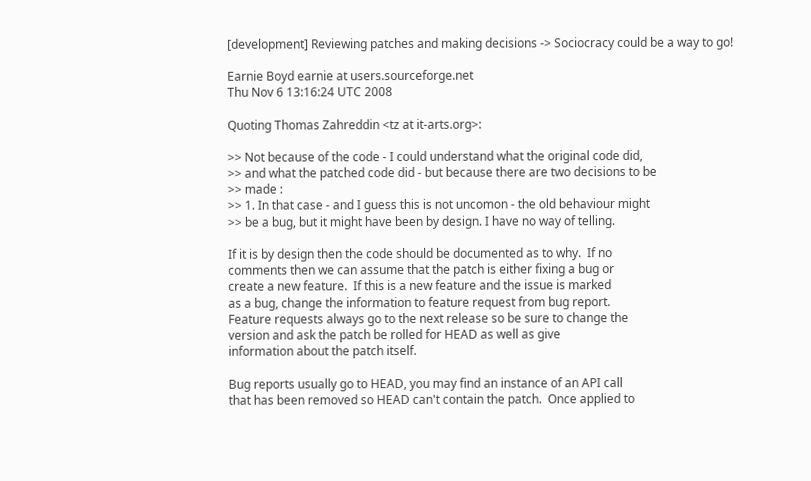[development] Reviewing patches and making decisions -> Sociocracy could be a way to go!

Earnie Boyd earnie at users.sourceforge.net
Thu Nov 6 13:16:24 UTC 2008

Quoting Thomas Zahreddin <tz at it-arts.org>:

>> Not because of the code - I could understand what the original code did,
>> and what the patched code did - but because there are two decisions to be
>> made :
>> 1. In that case - and I guess this is not uncomon - the old behaviour might
>> be a bug, but it might have been by design. I have no way of telling.

If it is by design then the code should be documented as to why.  If no
comments then we can assume that the patch is either fixing a bug or
create a new feature.  If this is a new feature and the issue is marked
as a bug, change the information to feature request from bug report.
Feature requests always go to the next release so be sure to change the
version and ask the patch be rolled for HEAD as well as give
information about the patch itself.

Bug reports usually go to HEAD, you may find an instance of an API call
that has been removed so HEAD can't contain the patch.  Once applied to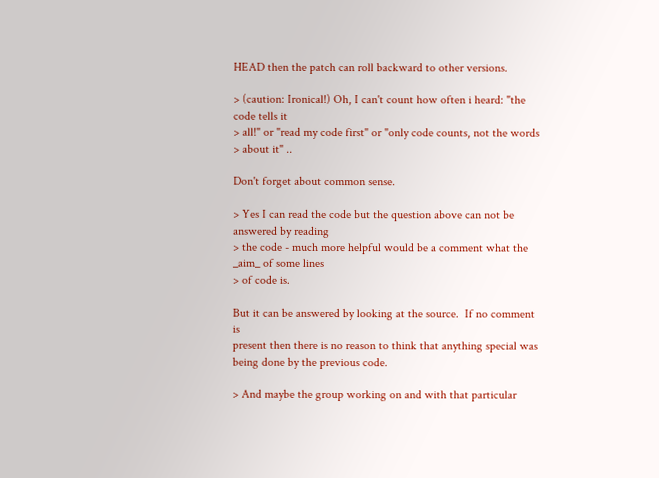HEAD then the patch can roll backward to other versions.

> (caution: Ironical!) Oh, I can't count how often i heard: "the code tells it
> all!" or "read my code first" or "only code counts, not the words
> about it" ..

Don't forget about common sense.

> Yes I can read the code but the question above can not be answered by reading
> the code - much more helpful would be a comment what the _aim_ of some lines
> of code is.

But it can be answered by looking at the source.  If no comment is
present then there is no reason to think that anything special was
being done by the previous code.

> And maybe the group working on and with that particular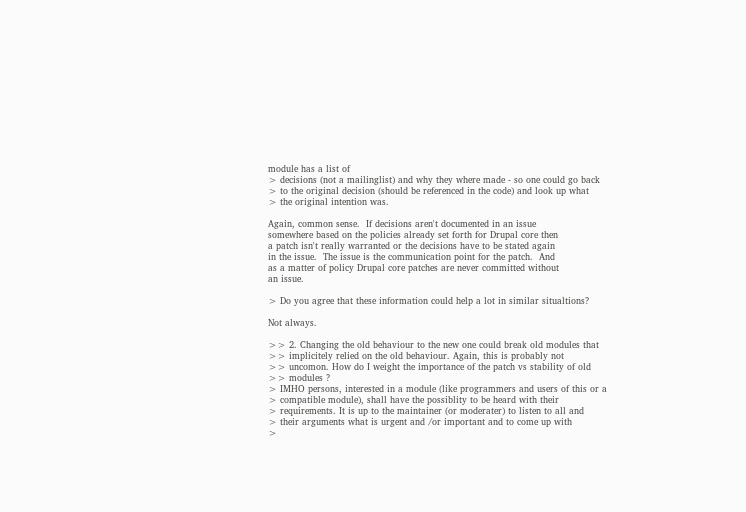module has a list of
> decisions (not a mailinglist) and why they where made - so one could go back
> to the original decision (should be referenced in the code) and look up what
> the original intention was.

Again, common sense.  If decisions aren't documented in an issue
somewhere based on the policies already set forth for Drupal core then
a patch isn't really warranted or the decisions have to be stated again
in the issue.  The issue is the communication point for the patch.  And
as a matter of policy Drupal core patches are never committed without
an issue.

> Do you agree that these information could help a lot in similar situaltions?

Not always.

>> 2. Changing the old behaviour to the new one could break old modules that
>> implicitely relied on the old behaviour. Again, this is probably not
>> uncomon. How do I weight the importance of the patch vs stability of old
>> modules ?
> IMHO persons, interested in a module (like programmers and users of this or a
> compatible module), shall have the possiblity to be heard with their
> requirements. It is up to the maintainer (or moderater) to listen to all and
> their arguments what is urgent and /or important and to come up with
>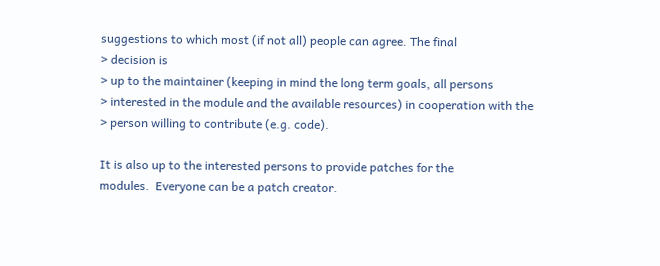suggestions to which most (if not all) people can agree. The final
> decision is
> up to the maintainer (keeping in mind the long term goals, all persons
> interested in the module and the available resources) in cooperation with the
> person willing to contribute (e.g. code).

It is also up to the interested persons to provide patches for the
modules.  Everyone can be a patch creator.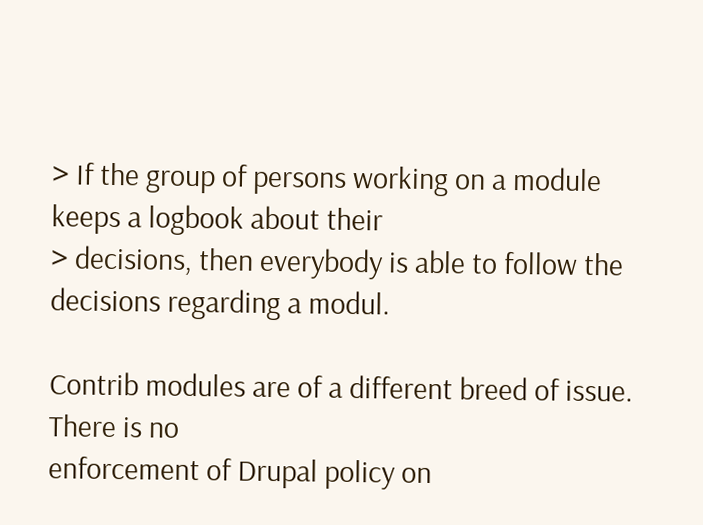> If the group of persons working on a module keeps a logbook about their
> decisions, then everybody is able to follow the decisions regarding a modul.

Contrib modules are of a different breed of issue.  There is no
enforcement of Drupal policy on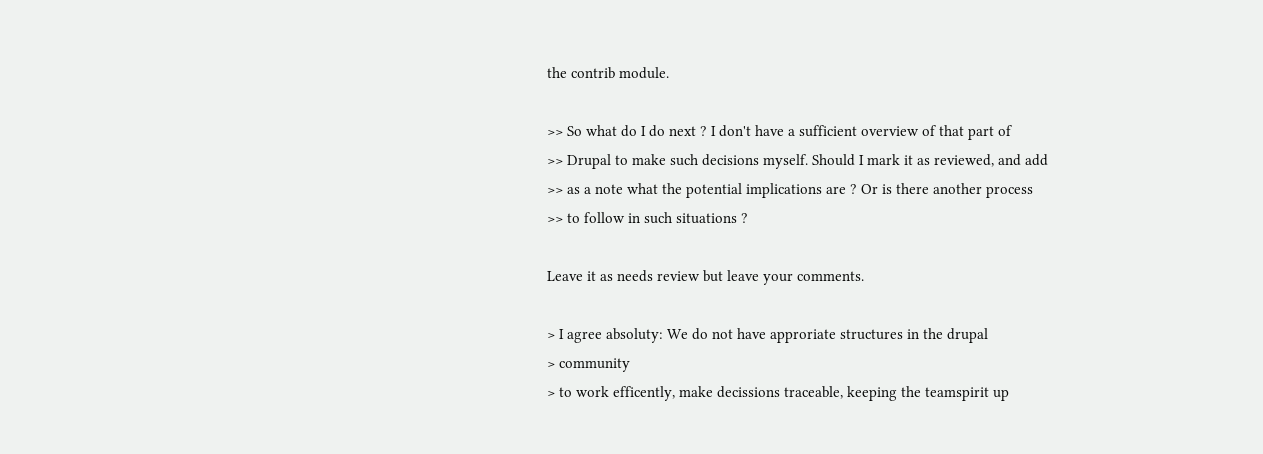the contrib module.

>> So what do I do next ? I don't have a sufficient overview of that part of
>> Drupal to make such decisions myself. Should I mark it as reviewed, and add
>> as a note what the potential implications are ? Or is there another process
>> to follow in such situations ?

Leave it as needs review but leave your comments.

> I agree absoluty: We do not have approriate structures in the drupal
> community
> to work efficently, make decissions traceable, keeping the teamspirit up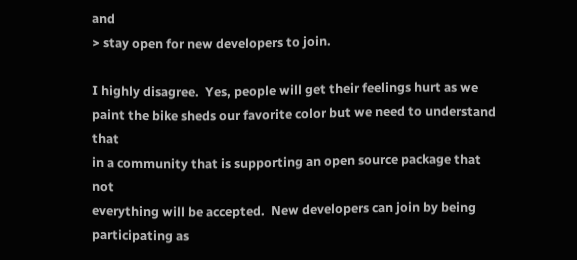and
> stay open for new developers to join.

I highly disagree.  Yes, people will get their feelings hurt as we
paint the bike sheds our favorite color but we need to understand that
in a community that is supporting an open source package that not
everything will be accepted.  New developers can join by being
participating as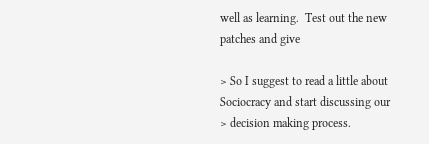well as learning.  Test out the new patches and give

> So I suggest to read a little about Sociocracy and start discussing our
> decision making process.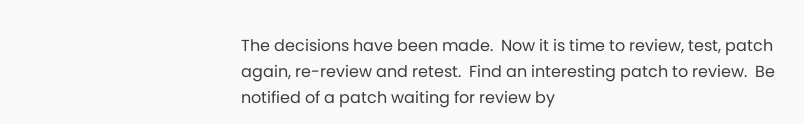The decisions have been made.  Now it is time to review, test, patch
again, re-review and retest.  Find an interesting patch to review.  Be
notified of a patch waiting for review by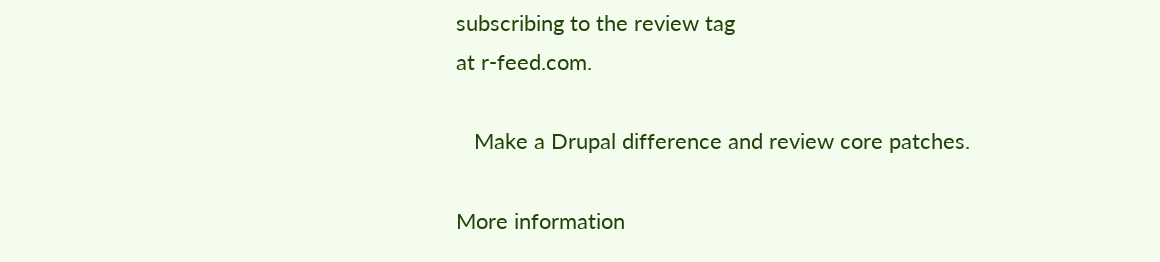subscribing to the review tag
at r-feed.com.

   Make a Drupal difference and review core patches.

More information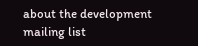about the development mailing list